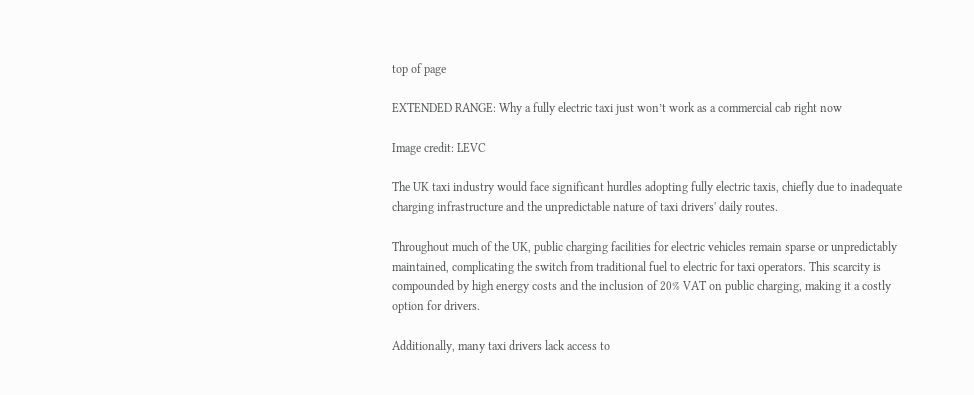top of page

EXTENDED RANGE: Why a fully electric taxi just won’t work as a commercial cab right now

Image credit: LEVC

The UK taxi industry would face significant hurdles adopting fully electric taxis, chiefly due to inadequate charging infrastructure and the unpredictable nature of taxi drivers' daily routes.

Throughout much of the UK, public charging facilities for electric vehicles remain sparse or unpredictably maintained, complicating the switch from traditional fuel to electric for taxi operators. This scarcity is compounded by high energy costs and the inclusion of 20% VAT on public charging, making it a costly option for drivers.

Additionally, many taxi drivers lack access to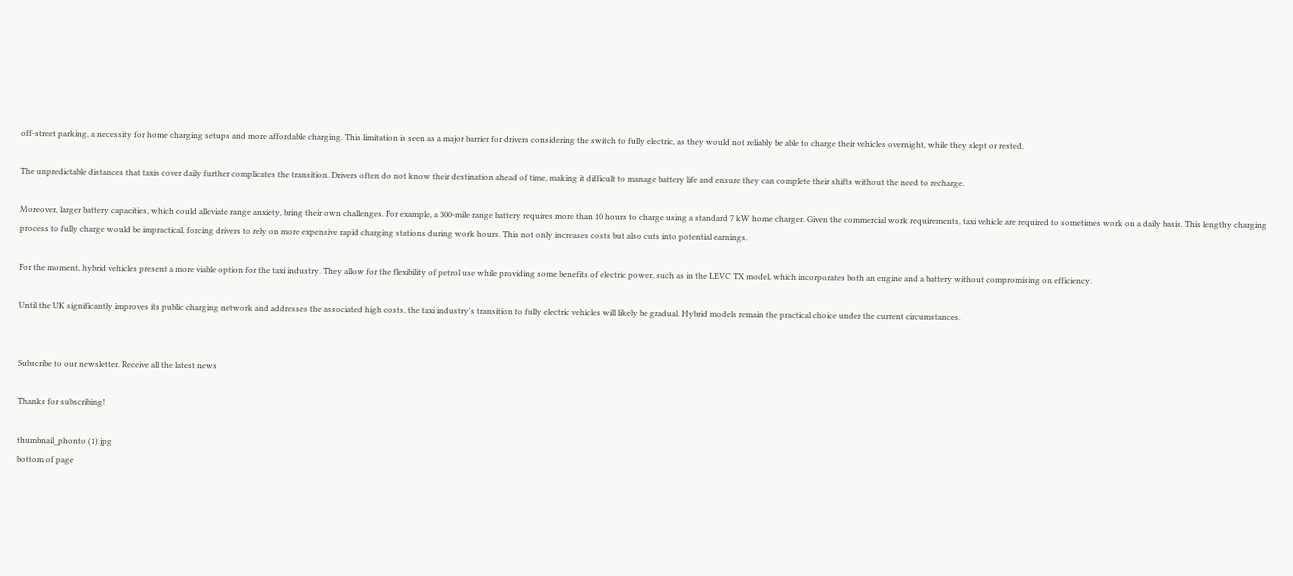off-street parking, a necessity for home charging setups and more affordable charging. This limitation is seen as a major barrier for drivers considering the switch to fully electric, as they would not reliably be able to charge their vehicles overnight, while they slept or rested.

The unpredictable distances that taxis cover daily further complicates the transition. Drivers often do not know their destination ahead of time, making it difficult to manage battery life and ensure they can complete their shifts without the need to recharge.

Moreover, larger battery capacities, which could alleviate range anxiety, bring their own challenges. For example, a 300-mile range battery requires more than 10 hours to charge using a standard 7 kW home charger. Given the commercial work requirements, taxi vehicle are required to sometimes work on a daily basis. This lengthy charging process to fully charge would be impractical, forcing drivers to rely on more expensive rapid charging stations during work hours. This not only increases costs but also cuts into potential earnings.

For the moment, hybrid vehicles present a more viable option for the taxi industry. They allow for the flexibility of petrol use while providing some benefits of electric power, such as in the LEVC TX model, which incorporates both an engine and a battery without compromising on efficiency.

Until the UK significantly improves its public charging network and addresses the associated high costs, the taxi industry's transition to fully electric vehicles will likely be gradual. Hybrid models remain the practical choice under the current circumstances.


Subscribe to our newsletter. Receive all the latest news

Thanks for subscribing!

thumbnail_phonto (1).jpg
bottom of page